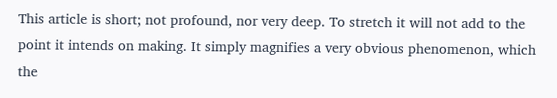This article is short; not profound, nor very deep. To stretch it will not add to the point it intends on making. It simply magnifies a very obvious phenomenon, which the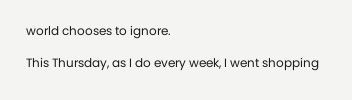world chooses to ignore.

This Thursday, as I do every week, I went shopping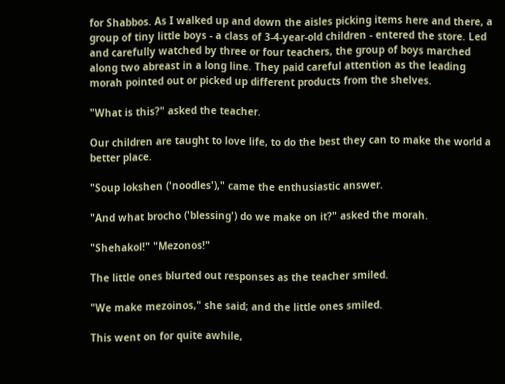for Shabbos. As I walked up and down the aisles picking items here and there, a group of tiny little boys - a class of 3-4-year-old children - entered the store. Led and carefully watched by three or four teachers, the group of boys marched along two abreast in a long line. They paid careful attention as the leading morah pointed out or picked up different products from the shelves.

"What is this?" asked the teacher.

Our children are taught to love life, to do the best they can to make the world a better place.

"Soup lokshen ('noodles')," came the enthusiastic answer.

"And what brocho ('blessing') do we make on it?" asked the morah.

"Shehakol!" "Mezonos!"

The little ones blurted out responses as the teacher smiled.

"We make mezoinos," she said; and the little ones smiled.

This went on for quite awhile,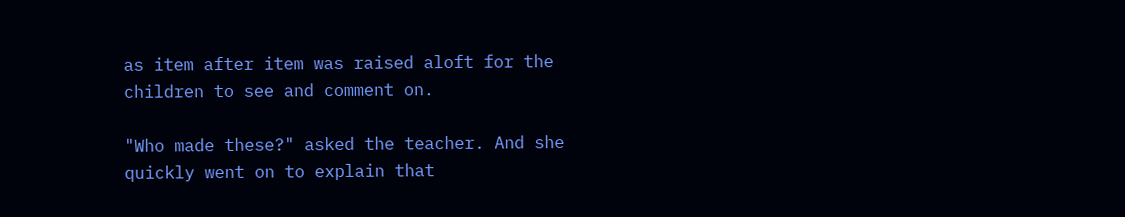as item after item was raised aloft for the children to see and comment on.

"Who made these?" asked the teacher. And she quickly went on to explain that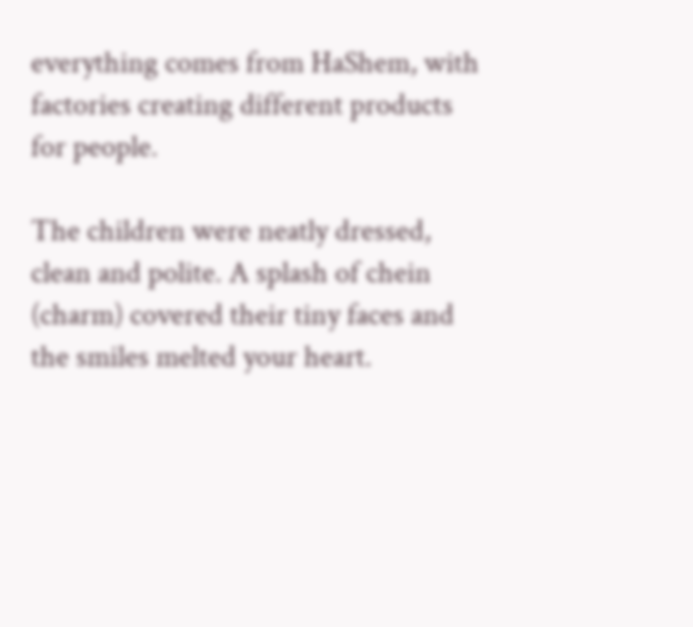everything comes from HaShem, with factories creating different products for people.

The children were neatly dressed, clean and polite. A splash of chein (charm) covered their tiny faces and the smiles melted your heart.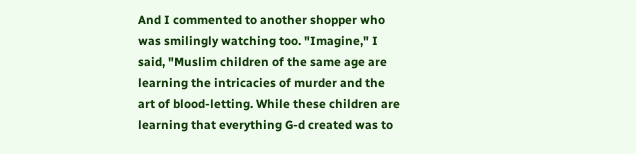And I commented to another shopper who was smilingly watching too. "Imagine," I said, "Muslim children of the same age are learning the intricacies of murder and the art of blood-letting. While these children are learning that everything G-d created was to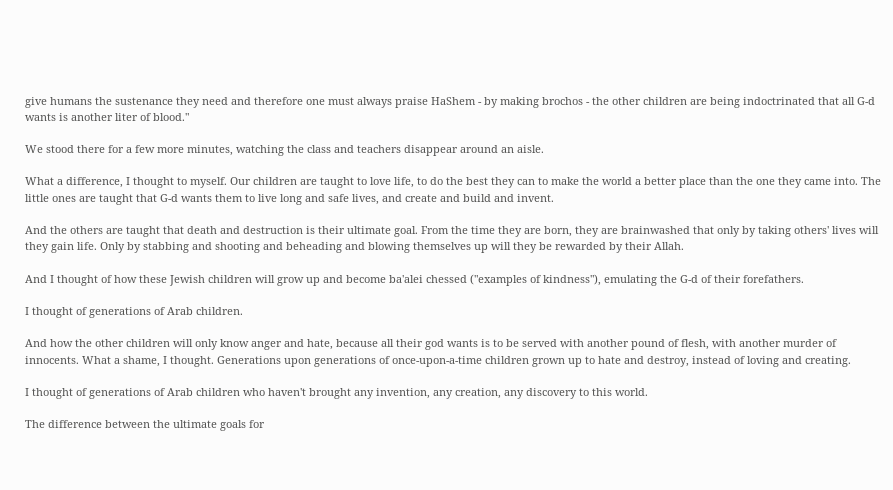give humans the sustenance they need and therefore one must always praise HaShem - by making brochos - the other children are being indoctrinated that all G-d wants is another liter of blood."

We stood there for a few more minutes, watching the class and teachers disappear around an aisle.

What a difference, I thought to myself. Our children are taught to love life, to do the best they can to make the world a better place than the one they came into. The little ones are taught that G-d wants them to live long and safe lives, and create and build and invent.

And the others are taught that death and destruction is their ultimate goal. From the time they are born, they are brainwashed that only by taking others' lives will they gain life. Only by stabbing and shooting and beheading and blowing themselves up will they be rewarded by their Allah.

And I thought of how these Jewish children will grow up and become ba'alei chessed ("examples of kindness"), emulating the G-d of their forefathers.

I thought of generations of Arab children.

And how the other children will only know anger and hate, because all their god wants is to be served with another pound of flesh, with another murder of innocents. What a shame, I thought. Generations upon generations of once-upon-a-time children grown up to hate and destroy, instead of loving and creating.

I thought of generations of Arab children who haven't brought any invention, any creation, any discovery to this world.

The difference between the ultimate goals for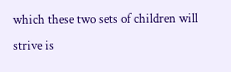which these two sets of children will strive is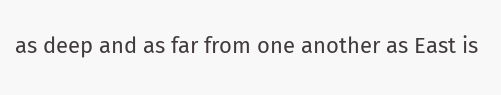as deep and as far from one another as East is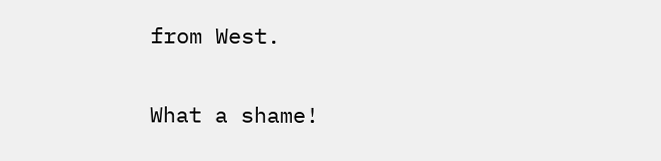from West.

What a shame!